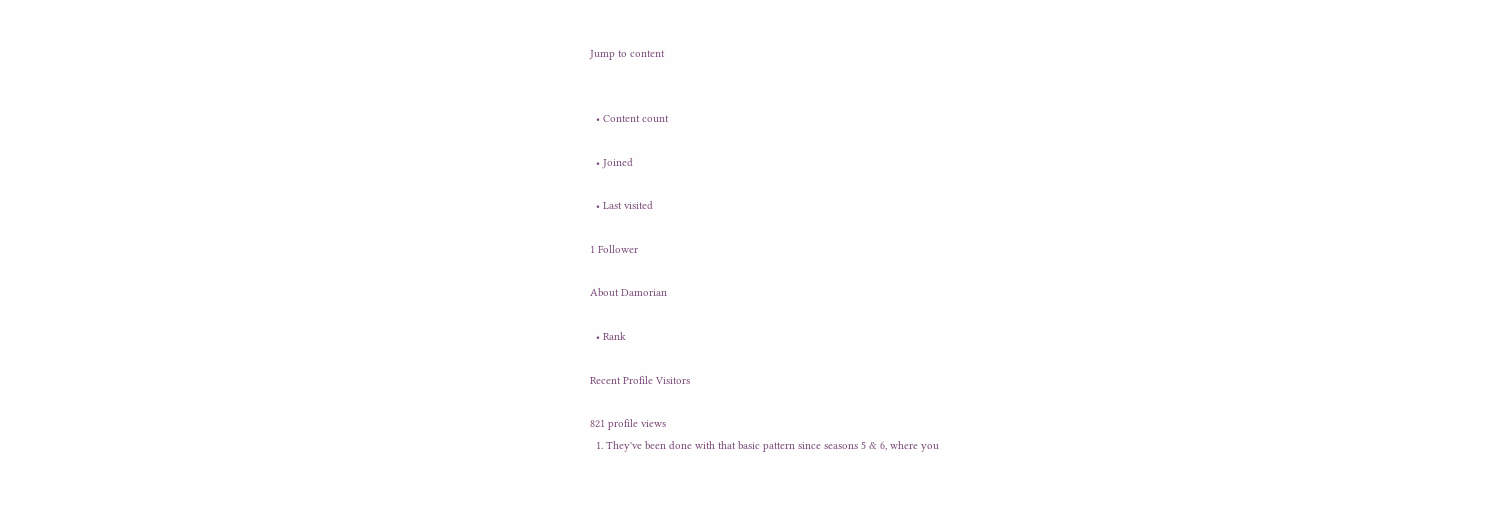Jump to content


  • Content count

  • Joined

  • Last visited

1 Follower

About Damorian

  • Rank

Recent Profile Visitors

821 profile views
  1. They've been done with that basic pattern since seasons 5 & 6, where you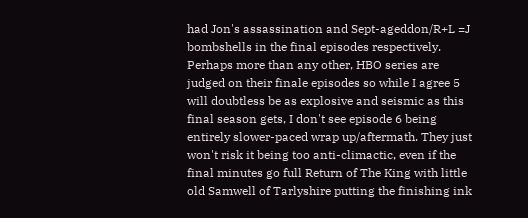had Jon's assassination and Sept-ageddon/R+L =J bombshells in the final episodes respectively. Perhaps more than any other, HBO series are judged on their finale episodes so while I agree 5 will doubtless be as explosive and seismic as this final season gets, I don't see episode 6 being entirely slower-paced wrap up/aftermath. They just won't risk it being too anti-climactic, even if the final minutes go full Return of The King with little old Samwell of Tarlyshire putting the finishing ink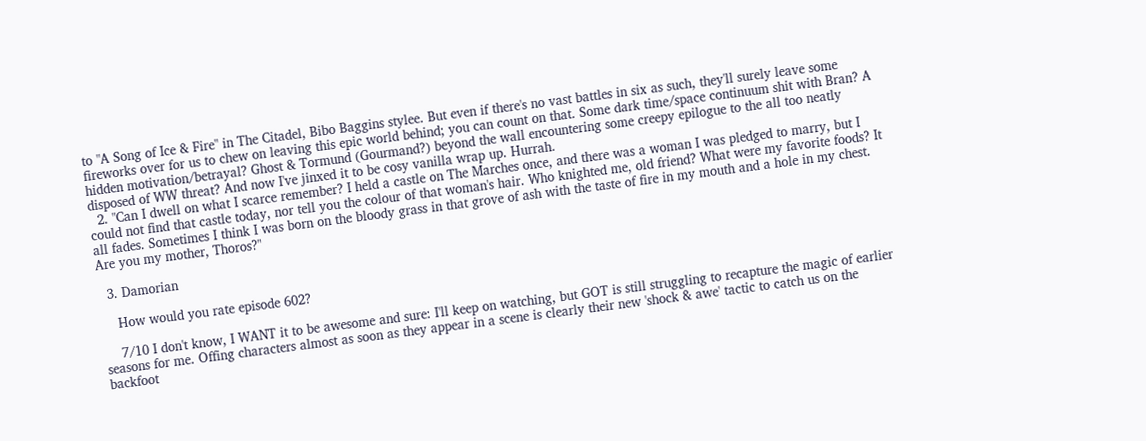to "A Song of Ice & Fire" in The Citadel, Bibo Baggins stylee. But even if there's no vast battles in six as such, they'll surely leave some fireworks over for us to chew on leaving this epic world behind; you can count on that. Some dark time/space continuum shit with Bran? A hidden motivation/betrayal? Ghost & Tormund (Gourmand?) beyond the wall encountering some creepy epilogue to the all too neatly disposed of WW threat? And now I've jinxed it to be cosy vanilla wrap up. Hurrah.
  2. "Can I dwell on what I scarce remember? I held a castle on The Marches once, and there was a woman I was pledged to marry, but I could not find that castle today, nor tell you the colour of that woman's hair. Who knighted me, old friend? What were my favorite foods? It all fades. Sometimes I think I was born on the bloody grass in that grove of ash with the taste of fire in my mouth and a hole in my chest. Are you my mother, Thoros?"

  3. Damorian

    How would you rate episode 602?

    7/10 I don't know, I WANT it to be awesome and sure: I'll keep on watching, but GOT is still struggling to recapture the magic of earlier seasons for me. Offing characters almost as soon as they appear in a scene is clearly their new 'shock & awe' tactic to catch us on the backfoot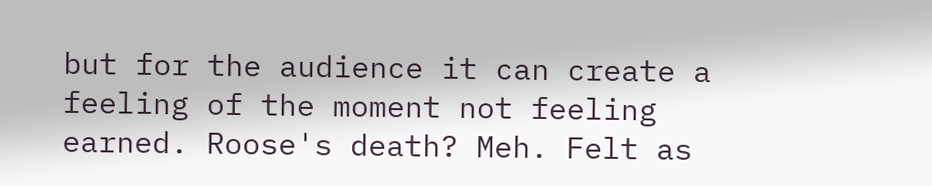but for the audience it can create a feeling of the moment not feeling earned. Roose's death? Meh. Felt as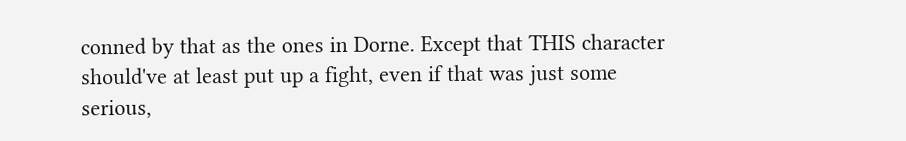conned by that as the ones in Dorne. Except that THIS character should've at least put up a fight, even if that was just some serious,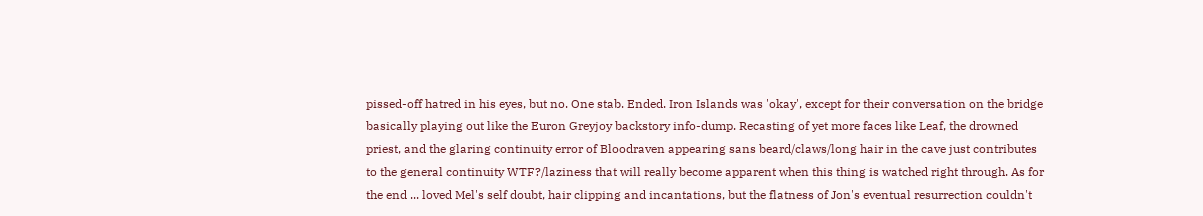pissed-off hatred in his eyes, but no. One stab. Ended. Iron Islands was 'okay', except for their conversation on the bridge basically playing out like the Euron Greyjoy backstory info-dump. Recasting of yet more faces like Leaf, the drowned priest, and the glaring continuity error of Bloodraven appearing sans beard/claws/long hair in the cave just contributes to the general continuity WTF?/laziness that will really become apparent when this thing is watched right through. As for the end ... loved Mel's self doubt, hair clipping and incantations, but the flatness of Jon's eventual resurrection couldn't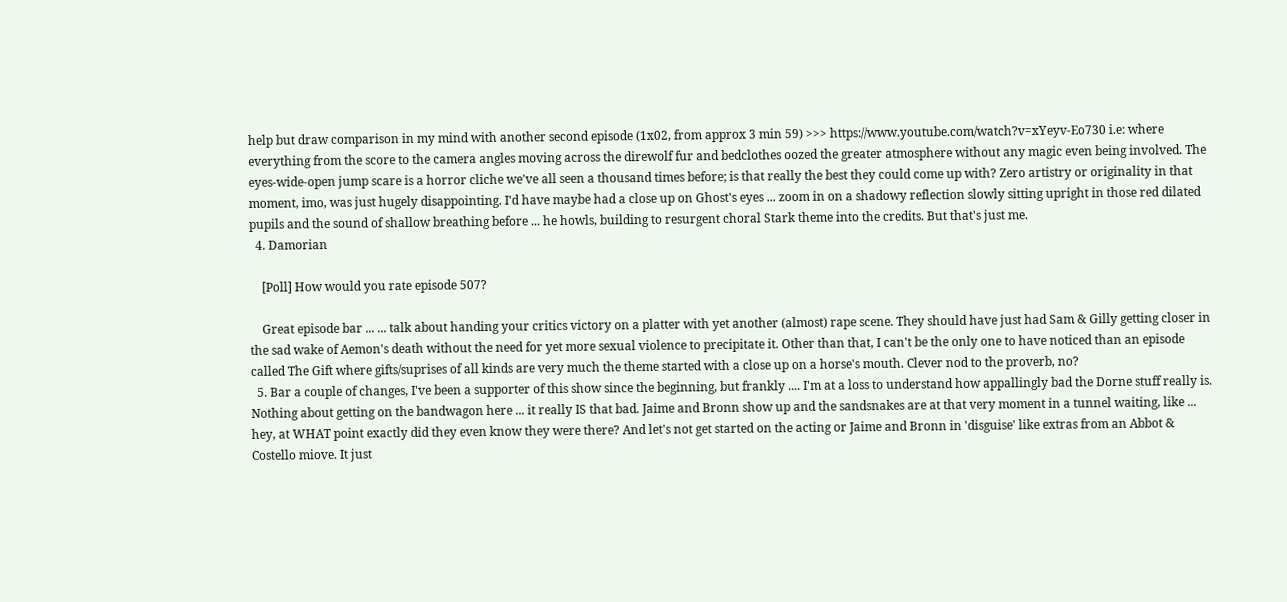help but draw comparison in my mind with another second episode (1x02, from approx 3 min 59) >>> https://www.youtube.com/watch?v=xYeyv-Eo730 i.e: where everything from the score to the camera angles moving across the direwolf fur and bedclothes oozed the greater atmosphere without any magic even being involved. The eyes-wide-open jump scare is a horror cliche we've all seen a thousand times before; is that really the best they could come up with? Zero artistry or originality in that moment, imo, was just hugely disappointing. I'd have maybe had a close up on Ghost's eyes ... zoom in on a shadowy reflection slowly sitting upright in those red dilated pupils and the sound of shallow breathing before ... he howls, building to resurgent choral Stark theme into the credits. But that's just me.
  4. Damorian

    [Poll] How would you rate episode 507?

    Great episode bar ... ... talk about handing your critics victory on a platter with yet another (almost) rape scene. They should have just had Sam & Gilly getting closer in the sad wake of Aemon's death without the need for yet more sexual violence to precipitate it. Other than that, I can't be the only one to have noticed than an episode called The Gift where gifts/suprises of all kinds are very much the theme started with a close up on a horse's mouth. Clever nod to the proverb, no?
  5. Bar a couple of changes, I've been a supporter of this show since the beginning, but frankly .... I'm at a loss to understand how appallingly bad the Dorne stuff really is. Nothing about getting on the bandwagon here ... it really IS that bad. Jaime and Bronn show up and the sandsnakes are at that very moment in a tunnel waiting, like ... hey, at WHAT point exactly did they even know they were there? And let's not get started on the acting or Jaime and Bronn in 'disguise' like extras from an Abbot & Costello miove. It just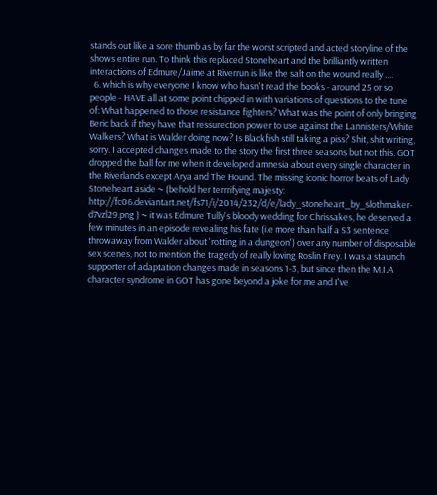stands out like a sore thumb as by far the worst scripted and acted storyline of the shows entire run. To think this replaced Stoneheart and the brilliantly written interactions of Edmure/Jaime at Riverrun is like the salt on the wound really ....
  6. which is why everyone I know who hasn't read the books - around 25 or so people - HAVE all at some point chipped in with variations of questions to the tune of: What happened to those resistance fighters? What was the point of only bringing Beric back if they have that ressurection power to use against the Lannisters/White Walkers? What is Walder doing now? Is Blackfish still taking a piss? Shit, shit writing, sorry. I accepted changes made to the story the first three seasons but not this. GOT dropped the ball for me when it developed amnesia about every single character in the Riverlands except Arya and The Hound. The missing iconic horror beats of Lady Stoneheart aside ~ (behold her terrrifying majesty: http://fc06.deviantart.net/fs71/i/2014/232/d/e/lady_stoneheart_by_slothmaker-d7vzl29.png ) ~ it was Edmure Tully's bloody wedding for Chrissakes, he deserved a few minutes in an episode revealing his fate (i.e more than half a S3 sentence throwaway from Walder about 'rotting in a dungeon') over any number of disposable sex scenes, not to mention the tragedy of really loving Roslin Frey. I was a staunch supporter of adaptation changes made in seasons 1-3, but since then the M.I.A character syndrome in GOT has gone beyond a joke for me and I've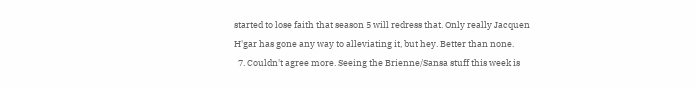started to lose faith that season 5 will redress that. Only really Jacquen H'gar has gone any way to alleviating it, but hey. Better than none.
  7. Couldn't agree more. Seeing the Brienne/Sansa stuff this week is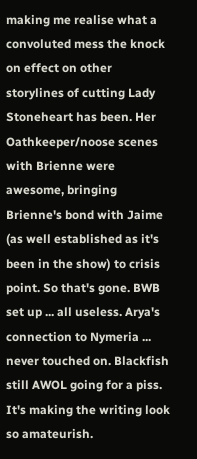making me realise what a convoluted mess the knock on effect on other storylines of cutting Lady Stoneheart has been. Her Oathkeeper/noose scenes with Brienne were awesome, bringing Brienne's bond with Jaime (as well established as it's been in the show) to crisis point. So that's gone. BWB set up ... all useless. Arya's connection to Nymeria ... never touched on. Blackfish still AWOL going for a piss. It's making the writing look so amateurish.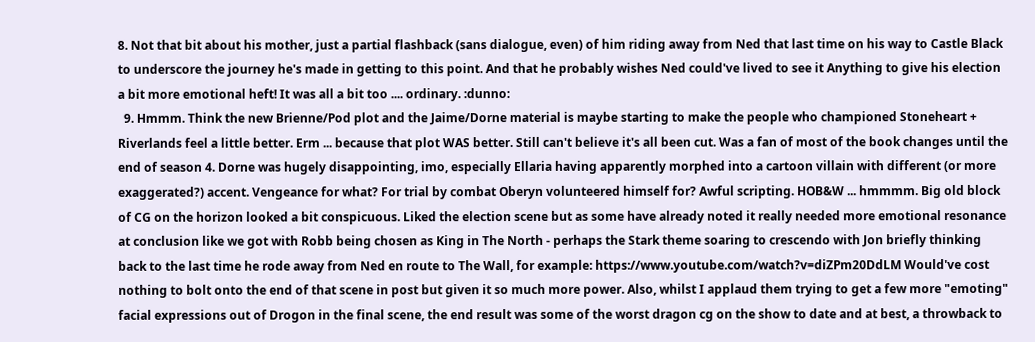8. Not that bit about his mother, just a partial flashback (sans dialogue, even) of him riding away from Ned that last time on his way to Castle Black to underscore the journey he's made in getting to this point. And that he probably wishes Ned could've lived to see it Anything to give his election a bit more emotional heft! It was all a bit too .... ordinary. :dunno:
  9. Hmmm. Think the new Brienne/Pod plot and the Jaime/Dorne material is maybe starting to make the people who championed Stoneheart + Riverlands feel a little better. Erm ... because that plot WAS better. Still can't believe it's all been cut. Was a fan of most of the book changes until the end of season 4. Dorne was hugely disappointing, imo, especially Ellaria having apparently morphed into a cartoon villain with different (or more exaggerated?) accent. Vengeance for what? For trial by combat Oberyn volunteered himself for? Awful scripting. HOB&W ... hmmmm. Big old block of CG on the horizon looked a bit conspicuous. Liked the election scene but as some have already noted it really needed more emotional resonance at conclusion like we got with Robb being chosen as King in The North - perhaps the Stark theme soaring to crescendo with Jon briefly thinking back to the last time he rode away from Ned en route to The Wall, for example: https://www.youtube.com/watch?v=diZPm20DdLM Would've cost nothing to bolt onto the end of that scene in post but given it so much more power. Also, whilst I applaud them trying to get a few more "emoting" facial expressions out of Drogon in the final scene, the end result was some of the worst dragon cg on the show to date and at best, a throwback to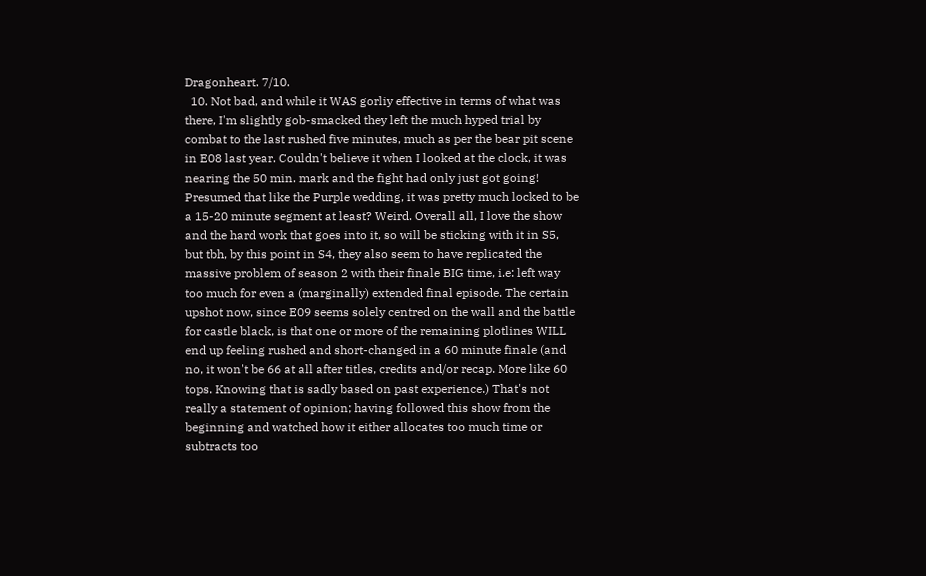Dragonheart. 7/10.
  10. Not bad, and while it WAS gorliy effective in terms of what was there, I'm slightly gob-smacked they left the much hyped trial by combat to the last rushed five minutes, much as per the bear pit scene in E08 last year. Couldn't believe it when I looked at the clock, it was nearing the 50 min. mark and the fight had only just got going! Presumed that like the Purple wedding, it was pretty much locked to be a 15-20 minute segment at least? Weird. Overall all, I love the show and the hard work that goes into it, so will be sticking with it in S5, but tbh, by this point in S4, they also seem to have replicated the massive problem of season 2 with their finale BIG time, i.e: left way too much for even a (marginally) extended final episode. The certain upshot now, since E09 seems solely centred on the wall and the battle for castle black, is that one or more of the remaining plotlines WILL end up feeling rushed and short-changed in a 60 minute finale (and no, it won't be 66 at all after titles, credits and/or recap. More like 60 tops. Knowing that is sadly based on past experience.) That's not really a statement of opinion; having followed this show from the beginning and watched how it either allocates too much time or subtracts too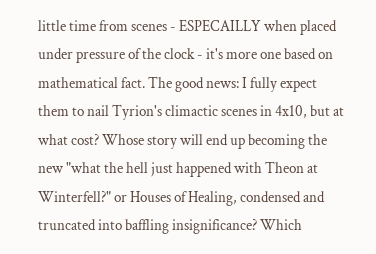little time from scenes - ESPECAILLY when placed under pressure of the clock - it's more one based on mathematical fact. The good news: I fully expect them to nail Tyrion's climactic scenes in 4x10, but at what cost? Whose story will end up becoming the new "what the hell just happened with Theon at Winterfell?" or Houses of Healing, condensed and truncated into baffling insignificance? Which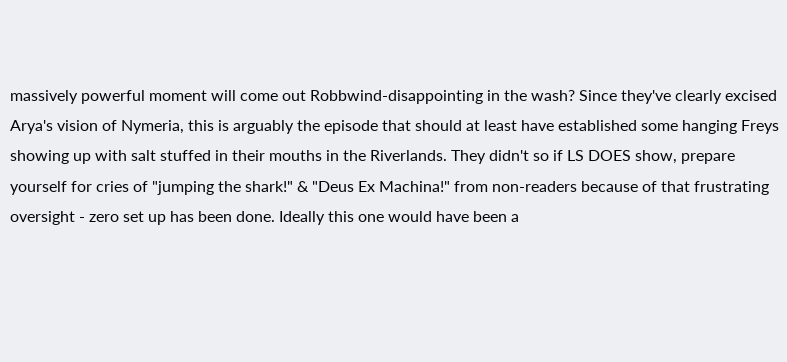massively powerful moment will come out Robbwind-disappointing in the wash? Since they've clearly excised Arya's vision of Nymeria, this is arguably the episode that should at least have established some hanging Freys showing up with salt stuffed in their mouths in the Riverlands. They didn't so if LS DOES show, prepare yourself for cries of "jumping the shark!" & "Deus Ex Machina!" from non-readers because of that frustrating oversight - zero set up has been done. Ideally this one would have been a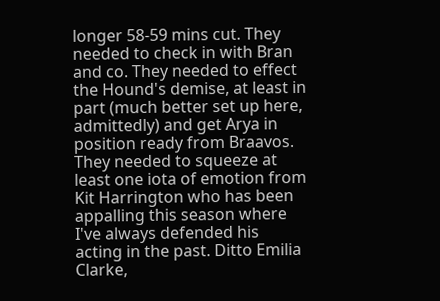longer 58-59 mins cut. They needed to check in with Bran and co. They needed to effect the Hound's demise, at least in part (much better set up here, admittedly) and get Arya in position ready from Braavos. They needed to squeeze at least one iota of emotion from Kit Harrington who has been appalling this season where I've always defended his acting in the past. Ditto Emilia Clarke,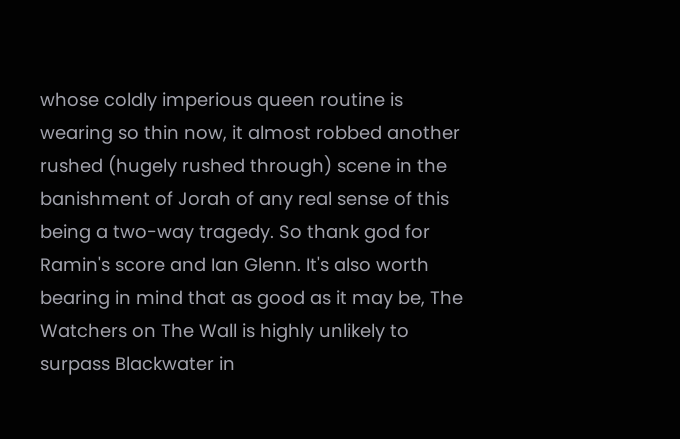whose coldly imperious queen routine is wearing so thin now, it almost robbed another rushed (hugely rushed through) scene in the banishment of Jorah of any real sense of this being a two-way tragedy. So thank god for Ramin's score and Ian Glenn. It's also worth bearing in mind that as good as it may be, The Watchers on The Wall is highly unlikely to surpass Blackwater in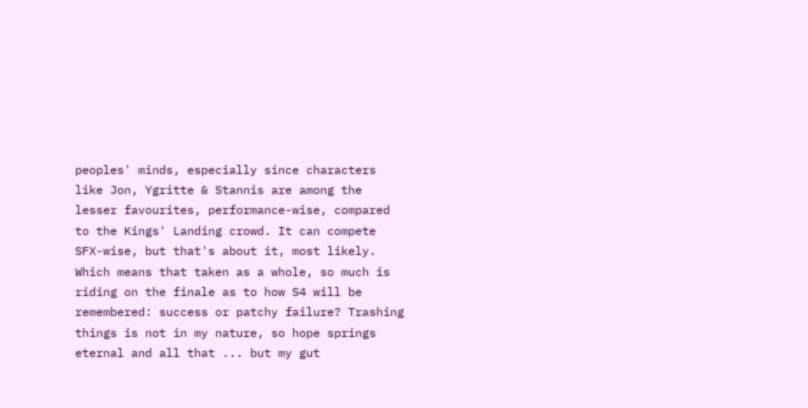peoples' minds, especially since characters like Jon, Ygritte & Stannis are among the lesser favourites, performance-wise, compared to the Kings' Landing crowd. It can compete SFX-wise, but that's about it, most likely. Which means that taken as a whole, so much is riding on the finale as to how S4 will be remembered: success or patchy failure? Trashing things is not in my nature, so hope springs eternal and all that ... but my gut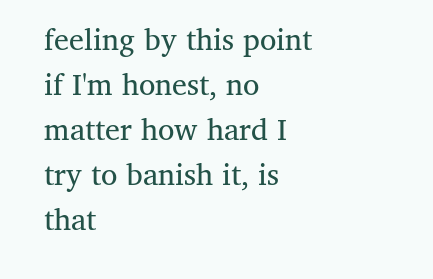feeling by this point if I'm honest, no matter how hard I try to banish it, is that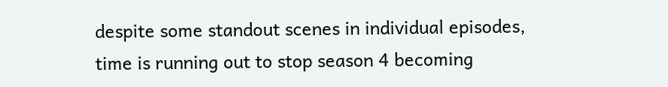despite some standout scenes in individual episodes, time is running out to stop season 4 becoming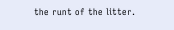the runt of the litter.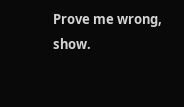Prove me wrong, show.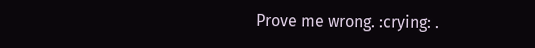Prove me wrong. :crying: .